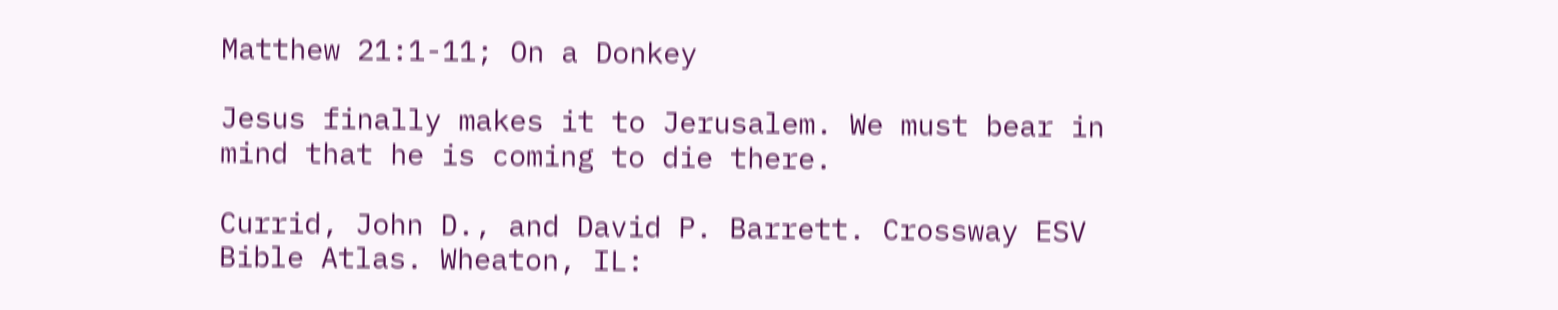Matthew 21:1-11; On a Donkey

Jesus finally makes it to Jerusalem. We must bear in mind that he is coming to die there.

Currid, John D., and David P. Barrett. Crossway ESV Bible Atlas. Wheaton, IL: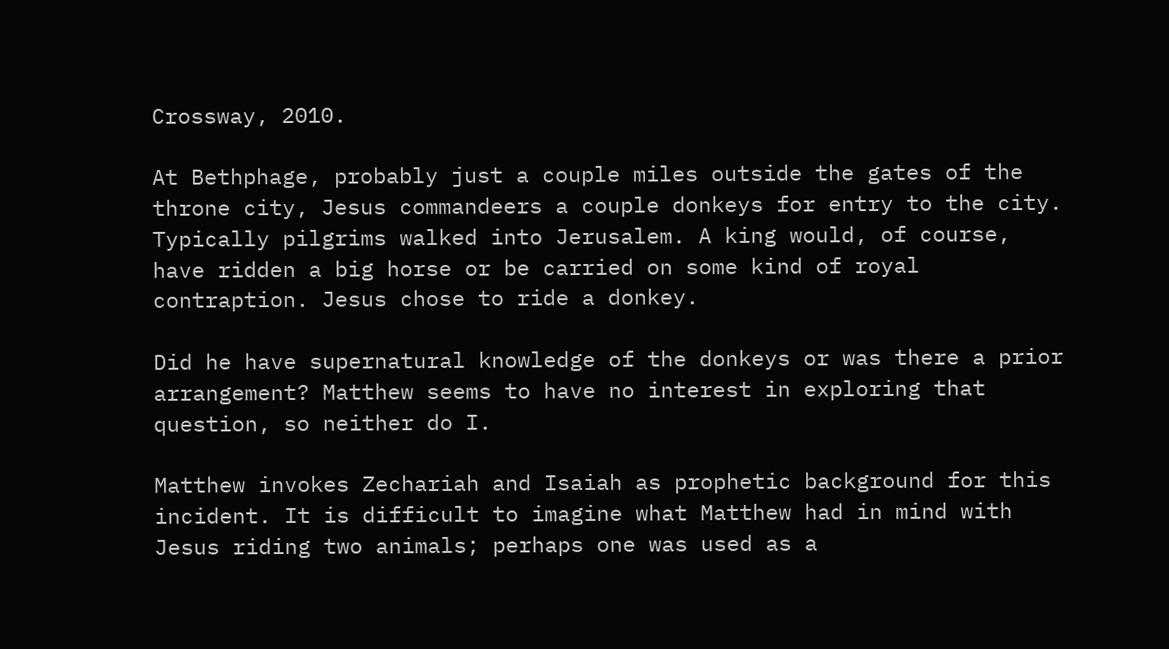Crossway, 2010.

At Bethphage, probably just a couple miles outside the gates of the throne city, Jesus commandeers a couple donkeys for entry to the city. Typically pilgrims walked into Jerusalem. A king would, of course, have ridden a big horse or be carried on some kind of royal contraption. Jesus chose to ride a donkey.

Did he have supernatural knowledge of the donkeys or was there a prior arrangement? Matthew seems to have no interest in exploring that question, so neither do I.

Matthew invokes Zechariah and Isaiah as prophetic background for this incident. It is difficult to imagine what Matthew had in mind with Jesus riding two animals; perhaps one was used as a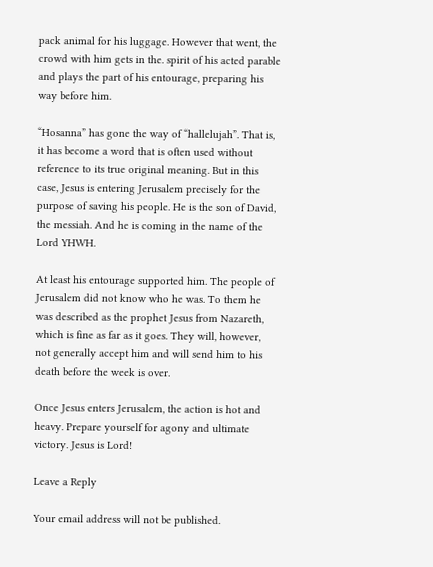pack animal for his luggage. However that went, the crowd with him gets in the. spirit of his acted parable and plays the part of his entourage, preparing his way before him.

“Hosanna” has gone the way of “hallelujah”. That is, it has become a word that is often used without reference to its true original meaning. But in this case, Jesus is entering Jerusalem precisely for the purpose of saving his people. He is the son of David, the messiah. And he is coming in the name of the Lord YHWH.

At least his entourage supported him. The people of Jerusalem did not know who he was. To them he was described as the prophet Jesus from Nazareth, which is fine as far as it goes. They will, however, not generally accept him and will send him to his death before the week is over.

Once Jesus enters Jerusalem, the action is hot and heavy. Prepare yourself for agony and ultimate victory. Jesus is Lord!

Leave a Reply

Your email address will not be published.